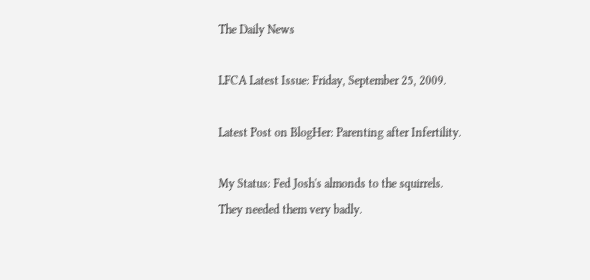The Daily News

LFCA Latest Issue: Friday, September 25, 2009.

Latest Post on BlogHer: Parenting after Infertility.

My Status: Fed Josh's almonds to the squirrels. They needed them very badly.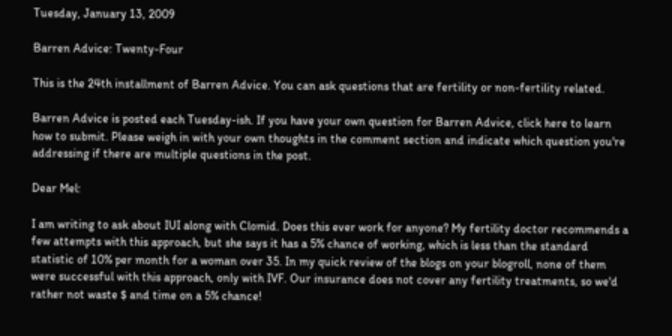Tuesday, January 13, 2009

Barren Advice: Twenty-Four

This is the 24th installment of Barren Advice. You can ask questions that are fertility or non-fertility related.

Barren Advice is posted each Tuesday-ish. If you have your own question for Barren Advice, click here to learn how to submit. Please weigh in with your own thoughts in the comment section and indicate which question you're addressing if there are multiple questions in the post.

Dear Mel:

I am writing to ask about IUI along with Clomid. Does this ever work for anyone? My fertility doctor recommends a few attempts with this approach, but she says it has a 5% chance of working, which is less than the standard statistic of 10% per month for a woman over 35. In my quick review of the blogs on your blogroll, none of them were successful with this approach, only with IVF. Our insurance does not cover any fertility treatments, so we'd rather not waste $ and time on a 5% chance!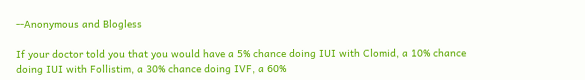--Anonymous and Blogless

If your doctor told you that you would have a 5% chance doing IUI with Clomid, a 10% chance doing IUI with Follistim, a 30% chance doing IVF, a 60%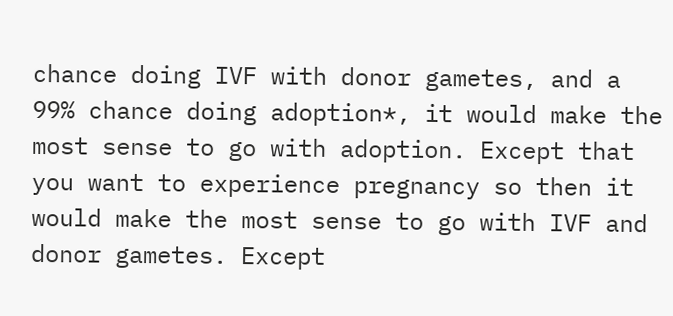chance doing IVF with donor gametes, and a 99% chance doing adoption*, it would make the most sense to go with adoption. Except that you want to experience pregnancy so then it would make the most sense to go with IVF and donor gametes. Except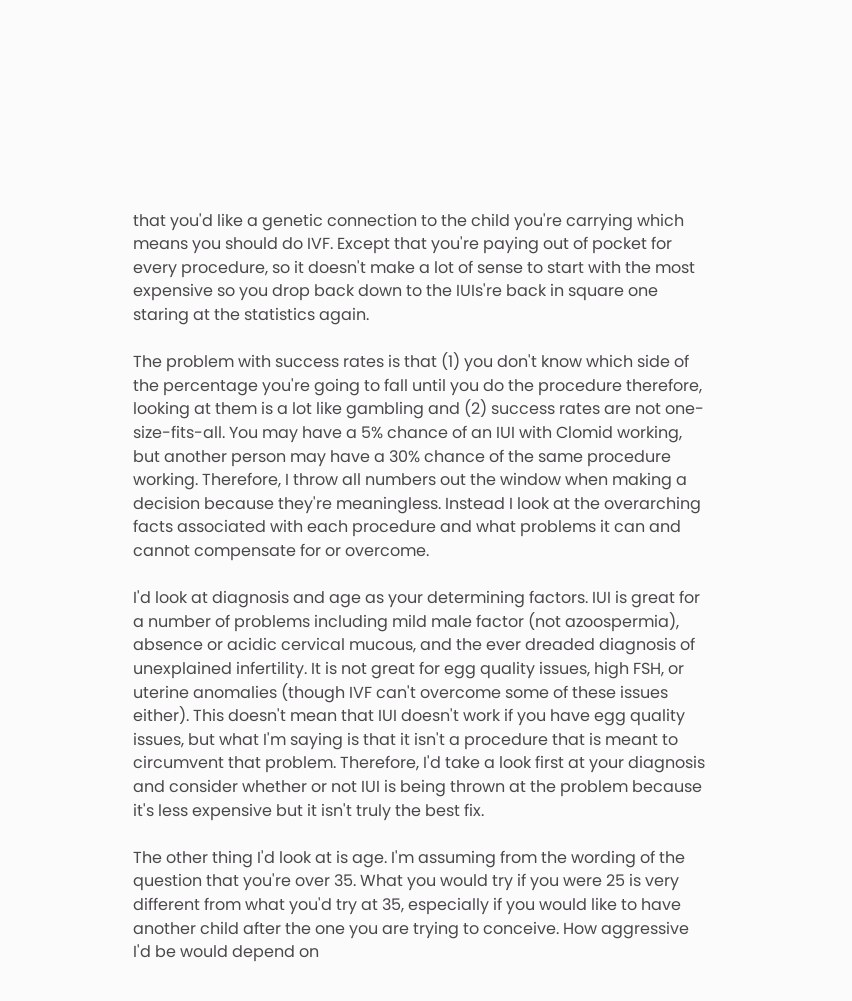that you'd like a genetic connection to the child you're carrying which means you should do IVF. Except that you're paying out of pocket for every procedure, so it doesn't make a lot of sense to start with the most expensive so you drop back down to the IUIs're back in square one staring at the statistics again.

The problem with success rates is that (1) you don't know which side of the percentage you're going to fall until you do the procedure therefore, looking at them is a lot like gambling and (2) success rates are not one-size-fits-all. You may have a 5% chance of an IUI with Clomid working, but another person may have a 30% chance of the same procedure working. Therefore, I throw all numbers out the window when making a decision because they're meaningless. Instead I look at the overarching facts associated with each procedure and what problems it can and cannot compensate for or overcome.

I'd look at diagnosis and age as your determining factors. IUI is great for a number of problems including mild male factor (not azoospermia), absence or acidic cervical mucous, and the ever dreaded diagnosis of unexplained infertility. It is not great for egg quality issues, high FSH, or uterine anomalies (though IVF can't overcome some of these issues either). This doesn't mean that IUI doesn't work if you have egg quality issues, but what I'm saying is that it isn't a procedure that is meant to circumvent that problem. Therefore, I'd take a look first at your diagnosis and consider whether or not IUI is being thrown at the problem because it's less expensive but it isn't truly the best fix.

The other thing I'd look at is age. I'm assuming from the wording of the question that you're over 35. What you would try if you were 25 is very different from what you'd try at 35, especially if you would like to have another child after the one you are trying to conceive. How aggressive I'd be would depend on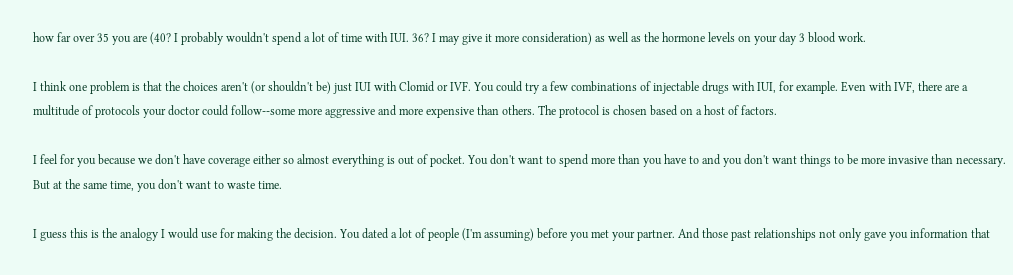how far over 35 you are (40? I probably wouldn't spend a lot of time with IUI. 36? I may give it more consideration) as well as the hormone levels on your day 3 blood work.

I think one problem is that the choices aren't (or shouldn't be) just IUI with Clomid or IVF. You could try a few combinations of injectable drugs with IUI, for example. Even with IVF, there are a multitude of protocols your doctor could follow--some more aggressive and more expensive than others. The protocol is chosen based on a host of factors.

I feel for you because we don't have coverage either so almost everything is out of pocket. You don't want to spend more than you have to and you don't want things to be more invasive than necessary. But at the same time, you don't want to waste time.

I guess this is the analogy I would use for making the decision. You dated a lot of people (I'm assuming) before you met your partner. And those past relationships not only gave you information that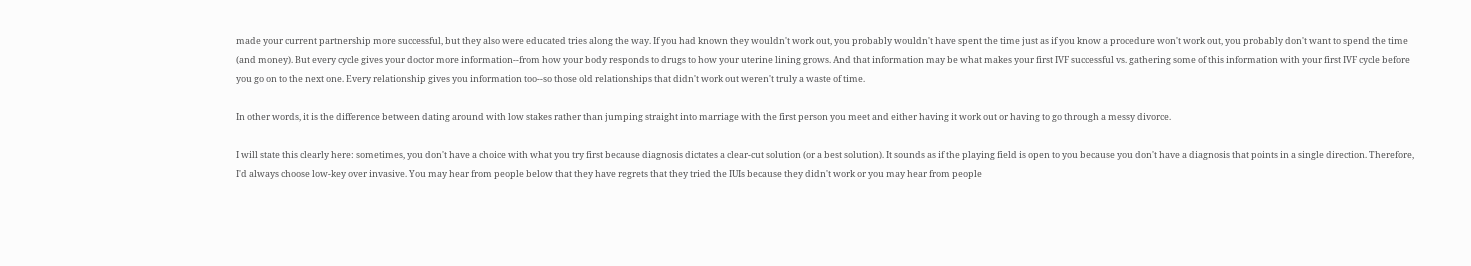made your current partnership more successful, but they also were educated tries along the way. If you had known they wouldn't work out, you probably wouldn't have spent the time just as if you know a procedure won't work out, you probably don't want to spend the time (and money). But every cycle gives your doctor more information--from how your body responds to drugs to how your uterine lining grows. And that information may be what makes your first IVF successful vs. gathering some of this information with your first IVF cycle before you go on to the next one. Every relationship gives you information too--so those old relationships that didn't work out weren't truly a waste of time.

In other words, it is the difference between dating around with low stakes rather than jumping straight into marriage with the first person you meet and either having it work out or having to go through a messy divorce.

I will state this clearly here: sometimes, you don't have a choice with what you try first because diagnosis dictates a clear-cut solution (or a best solution). It sounds as if the playing field is open to you because you don't have a diagnosis that points in a single direction. Therefore, I'd always choose low-key over invasive. You may hear from people below that they have regrets that they tried the IUIs because they didn't work or you may hear from people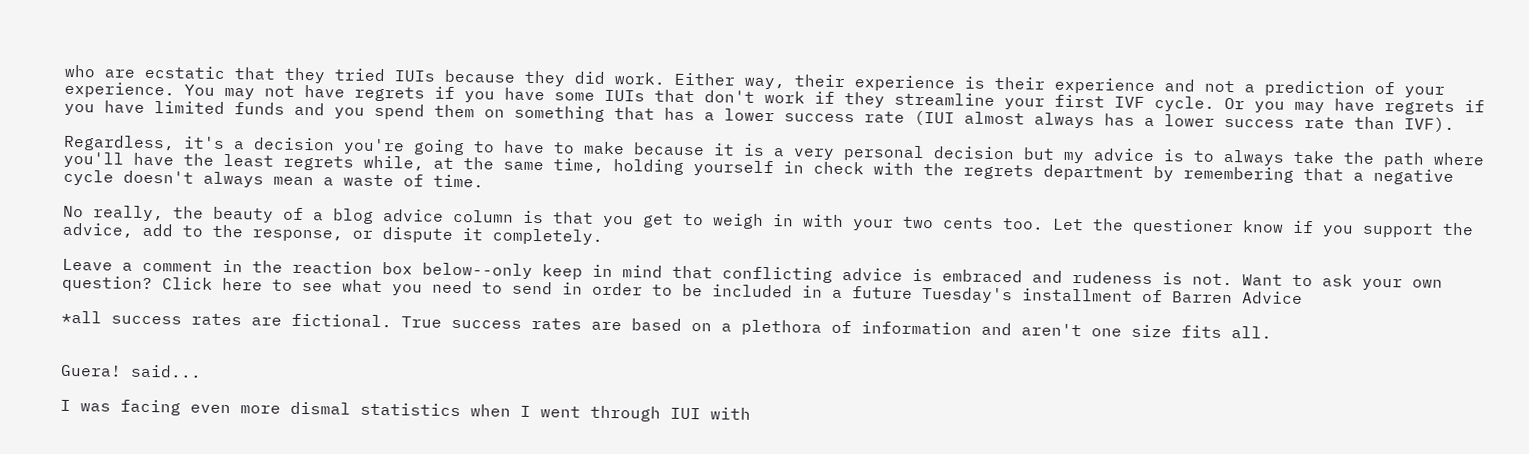who are ecstatic that they tried IUIs because they did work. Either way, their experience is their experience and not a prediction of your experience. You may not have regrets if you have some IUIs that don't work if they streamline your first IVF cycle. Or you may have regrets if you have limited funds and you spend them on something that has a lower success rate (IUI almost always has a lower success rate than IVF).

Regardless, it's a decision you're going to have to make because it is a very personal decision but my advice is to always take the path where you'll have the least regrets while, at the same time, holding yourself in check with the regrets department by remembering that a negative cycle doesn't always mean a waste of time.

No really, the beauty of a blog advice column is that you get to weigh in with your two cents too. Let the questioner know if you support the advice, add to the response, or dispute it completely.

Leave a comment in the reaction box below--only keep in mind that conflicting advice is embraced and rudeness is not. Want to ask your own question? Click here to see what you need to send in order to be included in a future Tuesday's installment of Barren Advice

*all success rates are fictional. True success rates are based on a plethora of information and aren't one size fits all.


Guera! said...

I was facing even more dismal statistics when I went through IUI with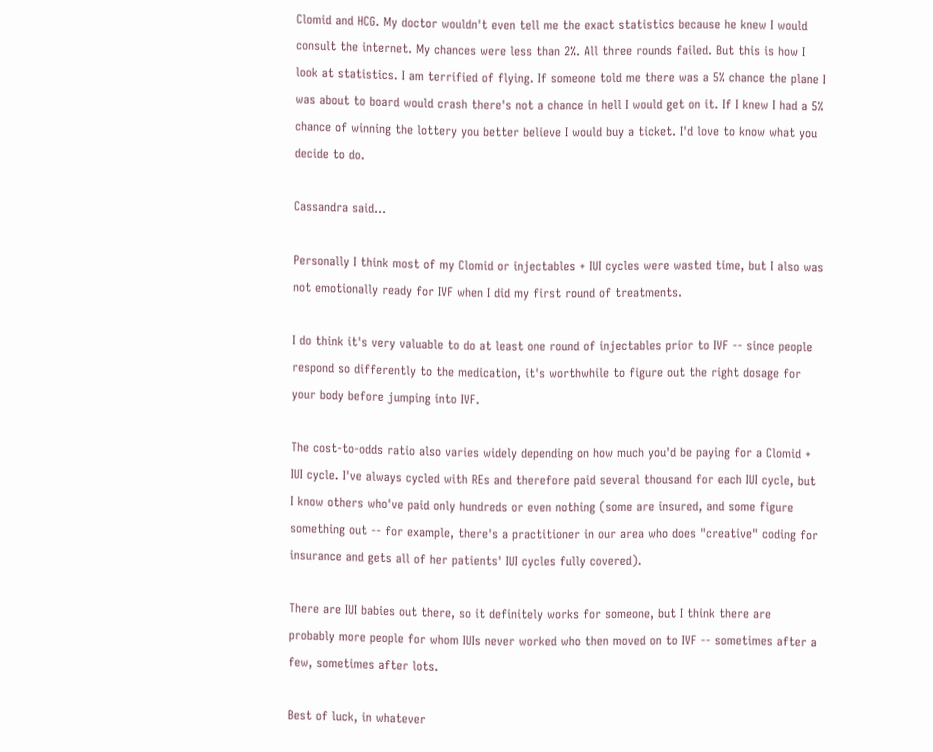Clomid and HCG. My doctor wouldn't even tell me the exact statistics because he knew I would consult the internet. My chances were less than 2%. All three rounds failed. But this is how I look at statistics. I am terrified of flying. If someone told me there was a 5% chance the plane I was about to board would crash there's not a chance in hell I would get on it. If I knew I had a 5% chance of winning the lottery you better believe I would buy a ticket. I'd love to know what you decide to do.

Cassandra said...

Personally I think most of my Clomid or injectables + IUI cycles were wasted time, but I also was not emotionally ready for IVF when I did my first round of treatments.

I do think it's very valuable to do at least one round of injectables prior to IVF -- since people respond so differently to the medication, it's worthwhile to figure out the right dosage for your body before jumping into IVF.

The cost-to-odds ratio also varies widely depending on how much you'd be paying for a Clomid + IUI cycle. I've always cycled with REs and therefore paid several thousand for each IUI cycle, but I know others who've paid only hundreds or even nothing (some are insured, and some figure something out -- for example, there's a practitioner in our area who does "creative" coding for insurance and gets all of her patients' IUI cycles fully covered).

There are IUI babies out there, so it definitely works for someone, but I think there are probably more people for whom IUIs never worked who then moved on to IVF -- sometimes after a few, sometimes after lots.

Best of luck, in whatever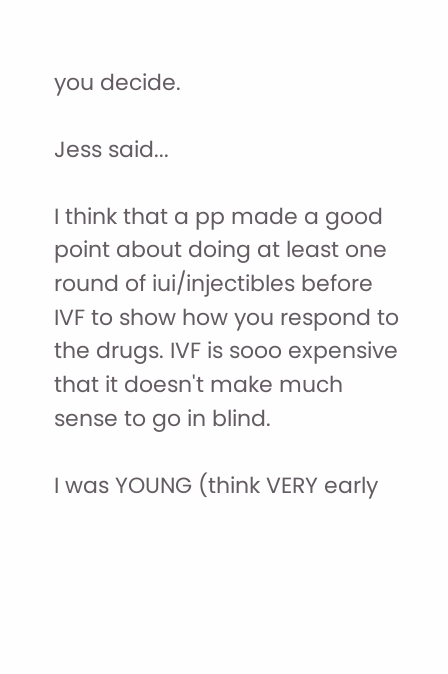you decide.

Jess said...

I think that a pp made a good point about doing at least one round of iui/injectibles before IVF to show how you respond to the drugs. IVF is sooo expensive that it doesn't make much sense to go in blind.

I was YOUNG (think VERY early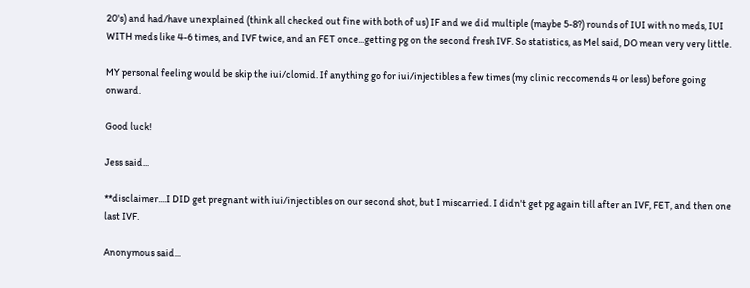20's) and had/have unexplained (think all checked out fine with both of us) IF and we did multiple (maybe 5-8?) rounds of IUI with no meds, IUI WITH meds like 4-6 times, and IVF twice, and an FET once...getting pg on the second fresh IVF. So statistics, as Mel said, DO mean very very little.

MY personal feeling would be skip the iui/clomid. If anything go for iui/injectibles a few times (my clinic reccomends 4 or less) before going onward.

Good luck!

Jess said...

**disclaimer....I DID get pregnant with iui/injectibles on our second shot, but I miscarried. I didn't get pg again till after an IVF, FET, and then one last IVF.

Anonymous said...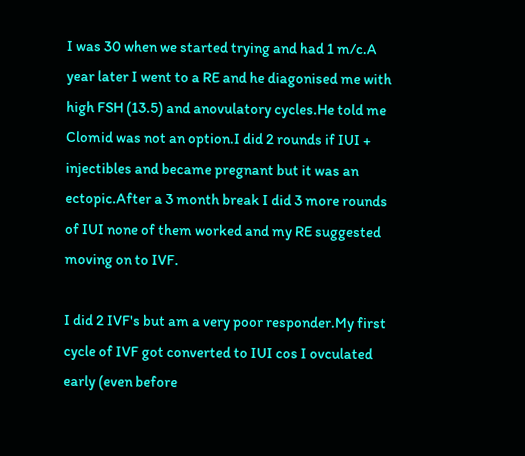I was 30 when we started trying and had 1 m/c.A year later I went to a RE and he diagonised me with high FSH (13.5) and anovulatory cycles.He told me Clomid was not an option.I did 2 rounds if IUI + injectibles and became pregnant but it was an ectopic.After a 3 month break I did 3 more rounds of IUI none of them worked and my RE suggested moving on to IVF.

I did 2 IVF's but am a very poor responder.My first cycle of IVF got converted to IUI cos I ovculated early (even before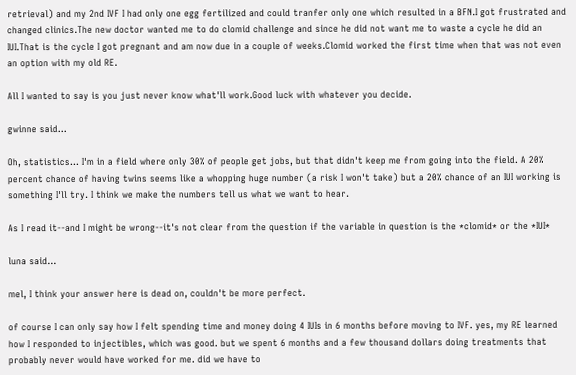retrieval) and my 2nd IVF I had only one egg fertilized and could tranfer only one which resulted in a BFN.I got frustrated and changed clinics.The new doctor wanted me to do clomid challenge and since he did not want me to waste a cycle he did an IUI.That is the cycle I got pregnant and am now due in a couple of weeks.Clomid worked the first time when that was not even an option with my old RE.

All I wanted to say is you just never know what'll work.Good luck with whatever you decide.

gwinne said...

Oh, statistics... I'm in a field where only 30% of people get jobs, but that didn't keep me from going into the field. A 20% percent chance of having twins seems like a whopping huge number (a risk I won't take) but a 20% chance of an IUI working is something I'll try. I think we make the numbers tell us what we want to hear.

As I read it--and I might be wrong--it's not clear from the question if the variable in question is the *clomid* or the *IUI*

luna said...

mel, I think your answer here is dead on, couldn't be more perfect.

of course I can only say how I felt spending time and money doing 4 IUIs in 6 months before moving to IVF. yes, my RE learned how I responded to injectibles, which was good. but we spent 6 months and a few thousand dollars doing treatments that probably never would have worked for me. did we have to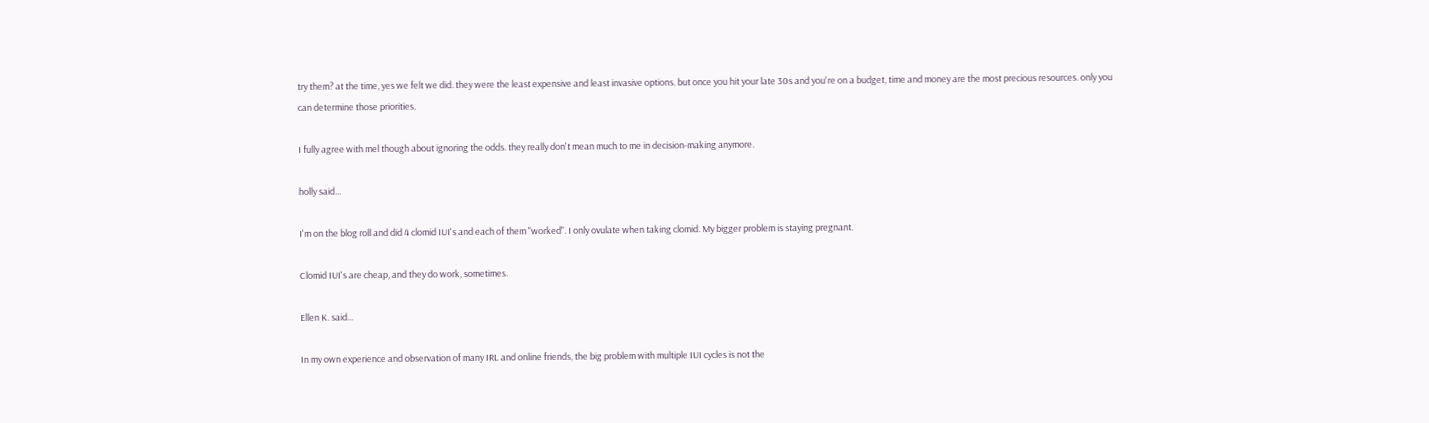try them? at the time, yes we felt we did. they were the least expensive and least invasive options. but once you hit your late 30s and you're on a budget, time and money are the most precious resources. only you can determine those priorities.

I fully agree with mel though about ignoring the odds. they really don't mean much to me in decision-making anymore.

holly said...

I'm on the blog roll and did 4 clomid IUI's and each of them "worked". I only ovulate when taking clomid. My bigger problem is staying pregnant.

Clomid IUI's are cheap, and they do work, sometimes.

Ellen K. said...

In my own experience and observation of many IRL and online friends, the big problem with multiple IUI cycles is not the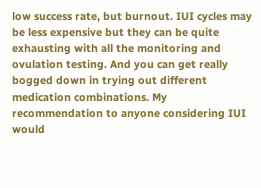low success rate, but burnout. IUI cycles may be less expensive but they can be quite exhausting with all the monitoring and ovulation testing. And you can get really bogged down in trying out different medication combinations. My recommendation to anyone considering IUI would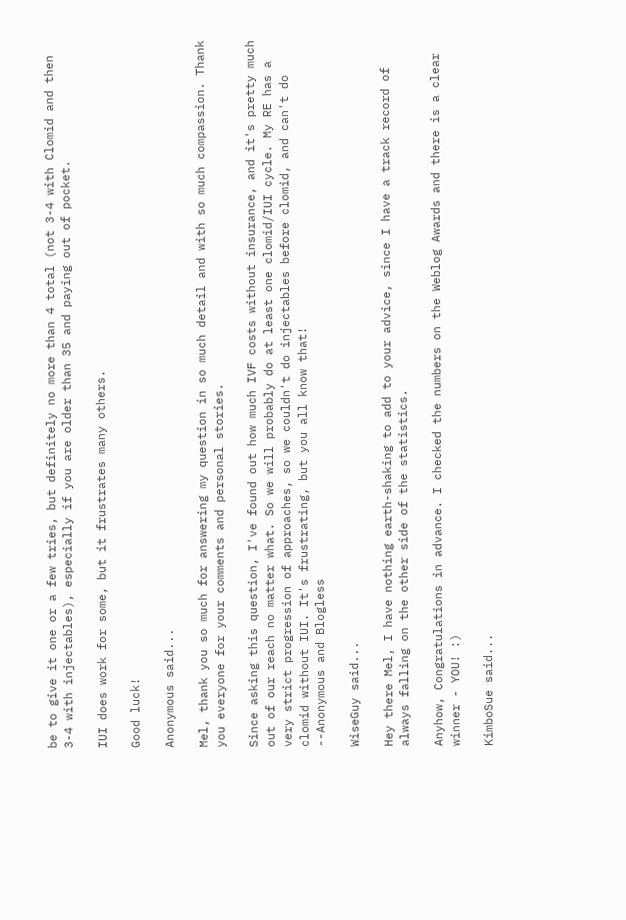be to give it one or a few tries, but definitely no more than 4 total (not 3-4 with Clomid and then 3-4 with injectables), especially if you are older than 35 and paying out of pocket.

IUI does work for some, but it frustrates many others.

Good luck!

Anonymous said...

Mel, thank you so much for answering my question in so much detail and with so much compassion. Thank you everyone for your comments and personal stories.

Since asking this question, I've found out how much IVF costs without insurance, and it's pretty much out of our reach no matter what. So we will probably do at least one clomid/IUI cycle. My RE has a very strict progression of approaches, so we couldn't do injectables before clomid, and can't do clomid without IUI. It's frustrating, but you all know that!
--Anonymous and Blogless

WiseGuy said...

Hey there Mel, I have nothing earth-shaking to add to your advice, since I have a track record of always falling on the other side of the statistics.

Anyhow, Congratulations in advance. I checked the numbers on the Weblog Awards and there is a clear winner - YOU! :)

KimboSue said...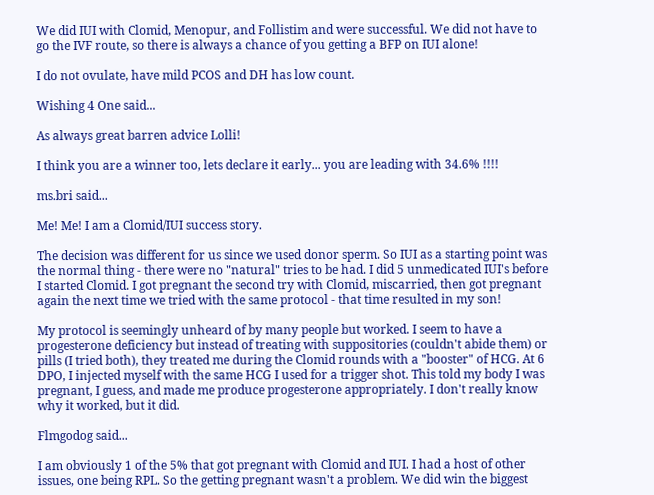We did IUI with Clomid, Menopur, and Follistim and were successful. We did not have to go the IVF route, so there is always a chance of you getting a BFP on IUI alone!

I do not ovulate, have mild PCOS and DH has low count.

Wishing 4 One said...

As always great barren advice Lolli!

I think you are a winner too, lets declare it early... you are leading with 34.6% !!!!

ms.bri said...

Me! Me! I am a Clomid/IUI success story.

The decision was different for us since we used donor sperm. So IUI as a starting point was the normal thing - there were no "natural" tries to be had. I did 5 unmedicated IUI's before I started Clomid. I got pregnant the second try with Clomid, miscarried, then got pregnant again the next time we tried with the same protocol - that time resulted in my son!

My protocol is seemingly unheard of by many people but worked. I seem to have a progesterone deficiency but instead of treating with suppositories (couldn't abide them) or pills (I tried both), they treated me during the Clomid rounds with a "booster" of HCG. At 6 DPO, I injected myself with the same HCG I used for a trigger shot. This told my body I was pregnant, I guess, and made me produce progesterone appropriately. I don't really know why it worked, but it did.

Flmgodog said...

I am obviously 1 of the 5% that got pregnant with Clomid and IUI. I had a host of other issues, one being RPL. So the getting pregnant wasn't a problem. We did win the biggest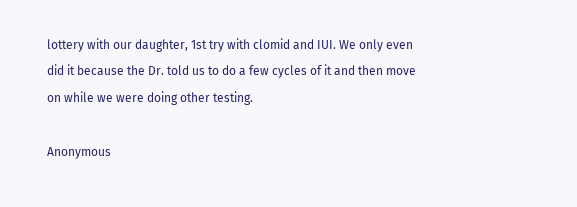lottery with our daughter, 1st try with clomid and IUI. We only even did it because the Dr. told us to do a few cycles of it and then move on while we were doing other testing.

Anonymous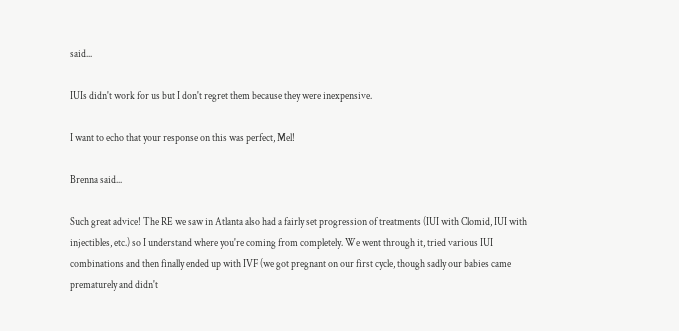said...

IUIs didn't work for us but I don't regret them because they were inexpensive.

I want to echo that your response on this was perfect, Mel!

Brenna said...

Such great advice! The RE we saw in Atlanta also had a fairly set progression of treatments (IUI with Clomid, IUI with injectibles, etc.) so I understand where you're coming from completely. We went through it, tried various IUI combinations and then finally ended up with IVF (we got pregnant on our first cycle, though sadly our babies came prematurely and didn't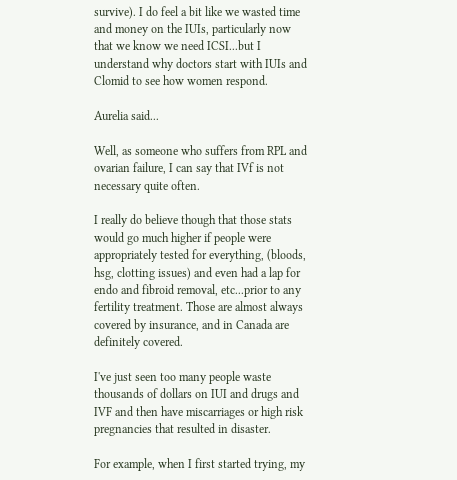survive). I do feel a bit like we wasted time and money on the IUIs, particularly now that we know we need ICSI...but I understand why doctors start with IUIs and Clomid to see how women respond.

Aurelia said...

Well, as someone who suffers from RPL and ovarian failure, I can say that IVf is not necessary quite often.

I really do believe though that those stats would go much higher if people were appropriately tested for everything, (bloods, hsg, clotting issues) and even had a lap for endo and fibroid removal, etc...prior to any fertility treatment. Those are almost always covered by insurance, and in Canada are definitely covered.

I've just seen too many people waste thousands of dollars on IUI and drugs and IVF and then have miscarriages or high risk pregnancies that resulted in disaster.

For example, when I first started trying, my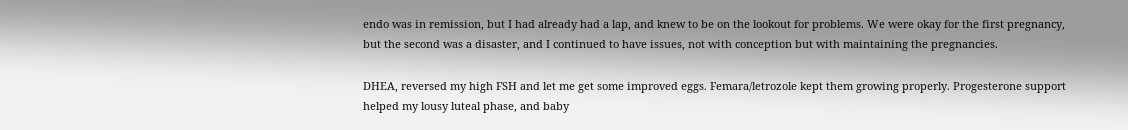endo was in remission, but I had already had a lap, and knew to be on the lookout for problems. We were okay for the first pregnancy, but the second was a disaster, and I continued to have issues, not with conception but with maintaining the pregnancies.

DHEA, reversed my high FSH and let me get some improved eggs. Femara/letrozole kept them growing properly. Progesterone support helped my lousy luteal phase, and baby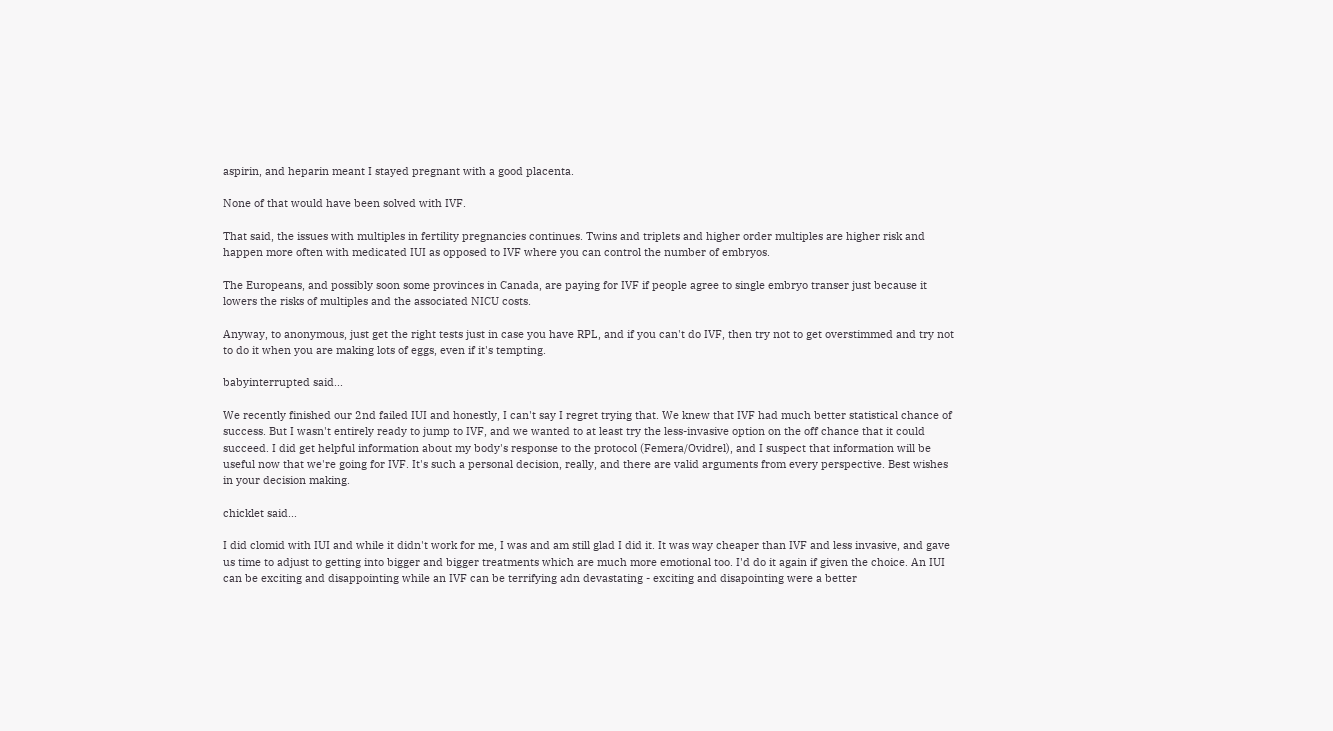aspirin, and heparin meant I stayed pregnant with a good placenta.

None of that would have been solved with IVF.

That said, the issues with multiples in fertility pregnancies continues. Twins and triplets and higher order multiples are higher risk and happen more often with medicated IUI as opposed to IVF where you can control the number of embryos.

The Europeans, and possibly soon some provinces in Canada, are paying for IVF if people agree to single embryo transer just because it lowers the risks of multiples and the associated NICU costs.

Anyway, to anonymous, just get the right tests just in case you have RPL, and if you can't do IVF, then try not to get overstimmed and try not to do it when you are making lots of eggs, even if it's tempting.

babyinterrupted said...

We recently finished our 2nd failed IUI and honestly, I can't say I regret trying that. We knew that IVF had much better statistical chance of success. But I wasn't entirely ready to jump to IVF, and we wanted to at least try the less-invasive option on the off chance that it could succeed. I did get helpful information about my body's response to the protocol (Femera/Ovidrel), and I suspect that information will be useful now that we're going for IVF. It's such a personal decision, really, and there are valid arguments from every perspective. Best wishes in your decision making.

chicklet said...

I did clomid with IUI and while it didn't work for me, I was and am still glad I did it. It was way cheaper than IVF and less invasive, and gave us time to adjust to getting into bigger and bigger treatments which are much more emotional too. I'd do it again if given the choice. An IUI can be exciting and disappointing while an IVF can be terrifying adn devastating - exciting and disapointing were a better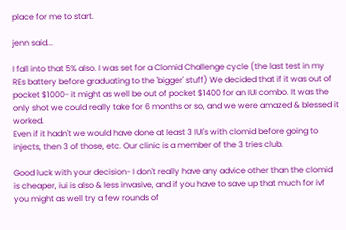place for me to start.

jenn said...

I fall into that 5% also. I was set for a Clomid Challenge cycle (the last test in my REs battery before graduating to the 'bigger' stuff) We decided that if it was out of pocket $1000- it might as well be out of pocket $1400 for an IUI combo. It was the only shot we could really take for 6 months or so, and we were amazed & blessed it worked.
Even if it hadn't we would have done at least 3 IUI's with clomid before going to injects, then 3 of those, etc. Our clinic is a member of the 3 tries club.

Good luck with your decision- I don't really have any advice other than the clomid is cheaper, iui is also & less invasive, and if you have to save up that much for ivf you might as well try a few rounds of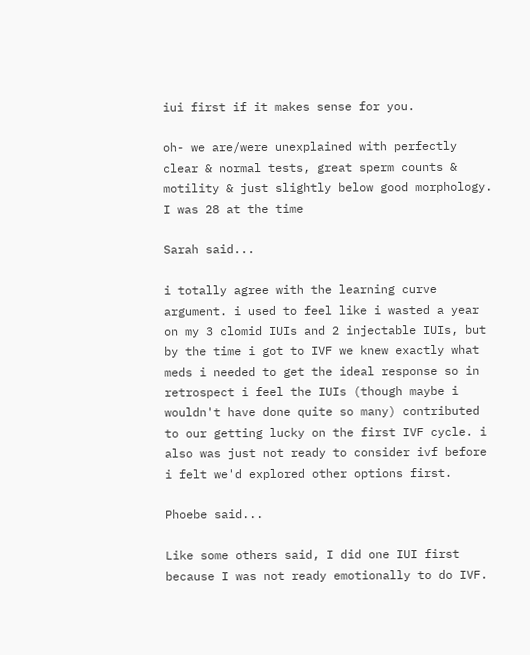iui first if it makes sense for you.

oh- we are/were unexplained with perfectly clear & normal tests, great sperm counts & motility & just slightly below good morphology. I was 28 at the time

Sarah said...

i totally agree with the learning curve argument. i used to feel like i wasted a year on my 3 clomid IUIs and 2 injectable IUIs, but by the time i got to IVF we knew exactly what meds i needed to get the ideal response so in retrospect i feel the IUIs (though maybe i wouldn't have done quite so many) contributed to our getting lucky on the first IVF cycle. i also was just not ready to consider ivf before i felt we'd explored other options first.

Phoebe said...

Like some others said, I did one IUI first because I was not ready emotionally to do IVF.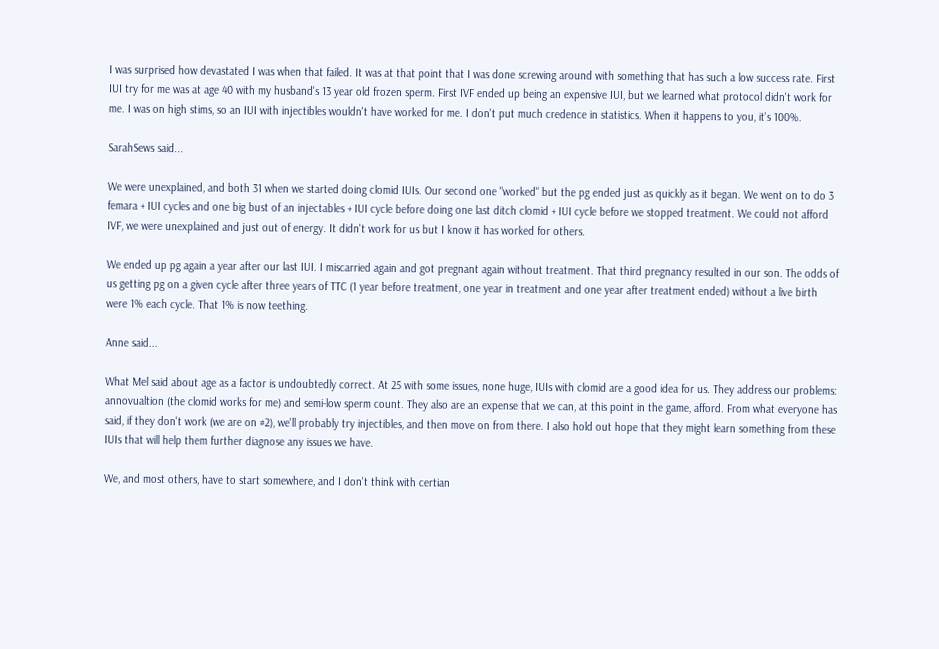I was surprised how devastated I was when that failed. It was at that point that I was done screwing around with something that has such a low success rate. First IUI try for me was at age 40 with my husband's 13 year old frozen sperm. First IVF ended up being an expensive IUI, but we learned what protocol didn't work for me. I was on high stims, so an IUI with injectibles wouldn't have worked for me. I don't put much credence in statistics. When it happens to you, it's 100%.

SarahSews said...

We were unexplained, and both 31 when we started doing clomid IUIs. Our second one "worked" but the pg ended just as quickly as it began. We went on to do 3 femara + IUI cycles and one big bust of an injectables + IUI cycle before doing one last ditch clomid + IUI cycle before we stopped treatment. We could not afford IVF, we were unexplained and just out of energy. It didn't work for us but I know it has worked for others.

We ended up pg again a year after our last IUI. I miscarried again and got pregnant again without treatment. That third pregnancy resulted in our son. The odds of us getting pg on a given cycle after three years of TTC (1 year before treatment, one year in treatment and one year after treatment ended) without a live birth were 1% each cycle. That 1% is now teething.

Anne said...

What Mel said about age as a factor is undoubtedly correct. At 25 with some issues, none huge, IUIs with clomid are a good idea for us. They address our problems: annovualtion (the clomid works for me) and semi-low sperm count. They also are an expense that we can, at this point in the game, afford. From what everyone has said, if they don't work (we are on #2), we'll probably try injectibles, and then move on from there. I also hold out hope that they might learn something from these IUIs that will help them further diagnose any issues we have.

We, and most others, have to start somewhere, and I don't think with certian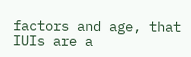factors and age, that IUIs are a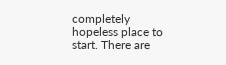completely hopeless place to start. There are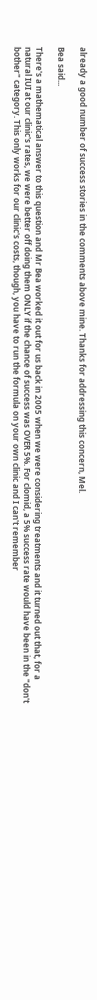already a good number of success stories in the comments above mine. Thanks for addressing this concern, Mel.

Bea said...

There's a mathematical answer to this question and Mr Bea worked it out for us back in 2005 when we were considering treatments and it turned out that, for a natural IUI at our clinic's rates, we were better off doing them ONLY if the chance of success was OVER 5%. For clomid, a 5% success rate would have been in the "don't bother" category. This only works for our clinic's costs, though, you have to run the formula on your own clinic and I can't remember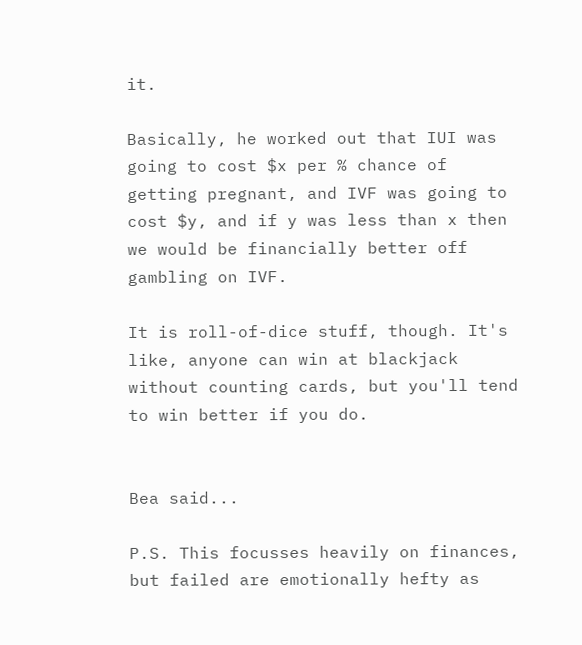it.

Basically, he worked out that IUI was going to cost $x per % chance of getting pregnant, and IVF was going to cost $y, and if y was less than x then we would be financially better off gambling on IVF.

It is roll-of-dice stuff, though. It's like, anyone can win at blackjack without counting cards, but you'll tend to win better if you do.


Bea said...

P.S. This focusses heavily on finances, but failed are emotionally hefty as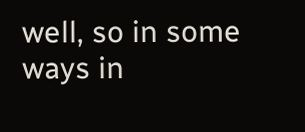well, so in some ways in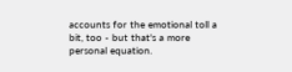accounts for the emotional toll a bit, too - but that's a more personal equation.